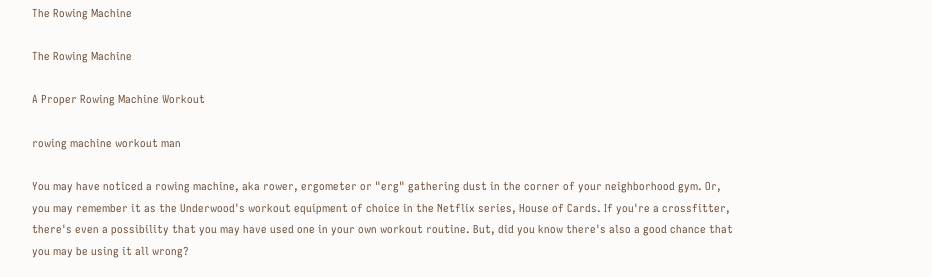The Rowing Machine

The Rowing Machine

A Proper Rowing Machine Workout

rowing machine workout man

You may have noticed a rowing machine, aka rower, ergometer or "erg" gathering dust in the corner of your neighborhood gym. Or, you may remember it as the Underwood's workout equipment of choice in the Netflix series, House of Cards. If you're a crossfitter, there's even a possibility that you may have used one in your own workout routine. But, did you know there's also a good chance that you may be using it all wrong?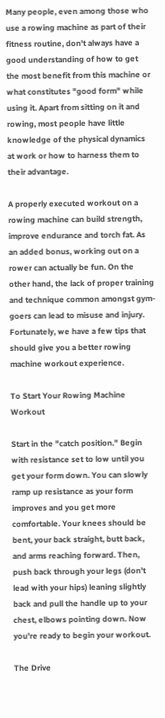Many people, even among those who use a rowing machine as part of their fitness routine, don't always have a good understanding of how to get the most benefit from this machine or what constitutes "good form" while using it. Apart from sitting on it and rowing, most people have little knowledge of the physical dynamics at work or how to harness them to their advantage.

A properly executed workout on a rowing machine can build strength, improve endurance and torch fat. As an added bonus, working out on a rower can actually be fun. On the other hand, the lack of proper training and technique common amongst gym-goers can lead to misuse and injury. Fortunately, we have a few tips that should give you a better rowing machine workout experience.

To Start Your Rowing Machine Workout

Start in the "catch position." Begin with resistance set to low until you get your form down. You can slowly ramp up resistance as your form improves and you get more comfortable. Your knees should be bent, your back straight, butt back, and arms reaching forward. Then, push back through your legs (don't lead with your hips) leaning slightly back and pull the handle up to your chest, elbows pointing down. Now you're ready to begin your workout.

The Drive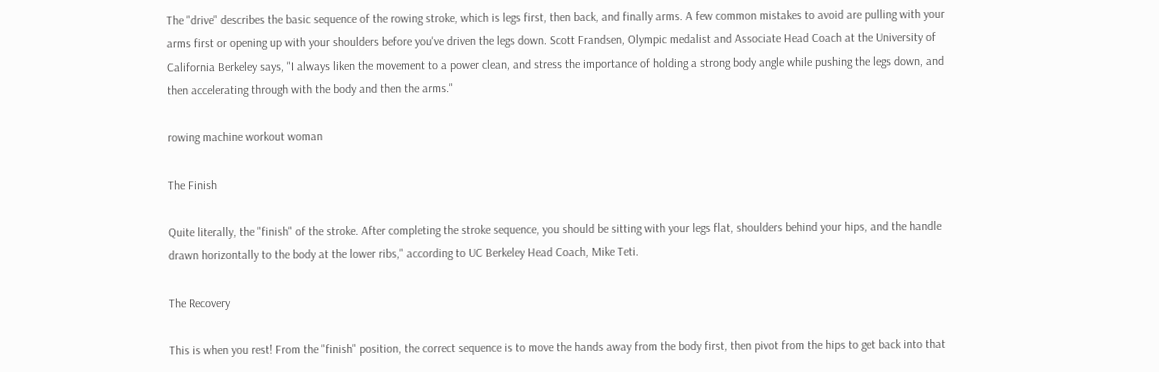The "drive" describes the basic sequence of the rowing stroke, which is legs first, then back, and finally arms. A few common mistakes to avoid are pulling with your arms first or opening up with your shoulders before you've driven the legs down. Scott Frandsen, Olympic medalist and Associate Head Coach at the University of California Berkeley says, "I always liken the movement to a power clean, and stress the importance of holding a strong body angle while pushing the legs down, and then accelerating through with the body and then the arms."

rowing machine workout woman

The Finish

Quite literally, the "finish" of the stroke. After completing the stroke sequence, you should be sitting with your legs flat, shoulders behind your hips, and the handle drawn horizontally to the body at the lower ribs," according to UC Berkeley Head Coach, Mike Teti.

The Recovery

This is when you rest! From the "finish" position, the correct sequence is to move the hands away from the body first, then pivot from the hips to get back into that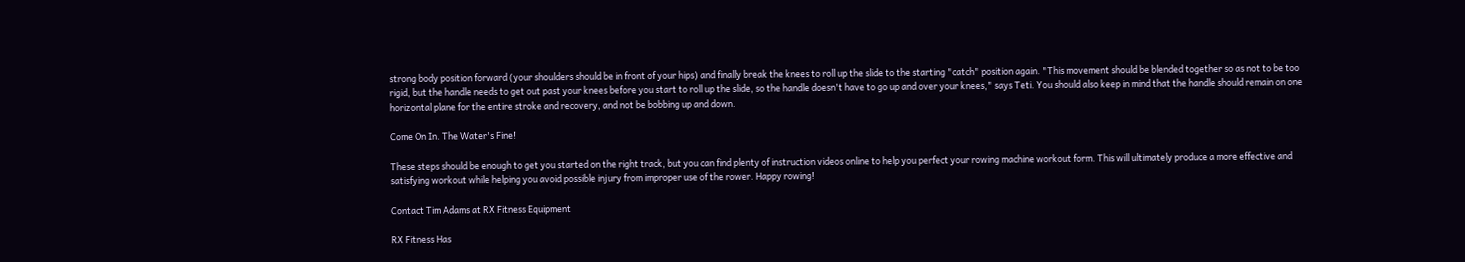strong body position forward (your shoulders should be in front of your hips) and finally break the knees to roll up the slide to the starting "catch" position again. "This movement should be blended together so as not to be too rigid, but the handle needs to get out past your knees before you start to roll up the slide, so the handle doesn't have to go up and over your knees," says Teti. You should also keep in mind that the handle should remain on one horizontal plane for the entire stroke and recovery, and not be bobbing up and down.

Come On In. The Water's Fine!

These steps should be enough to get you started on the right track, but you can find plenty of instruction videos online to help you perfect your rowing machine workout form. This will ultimately produce a more effective and satisfying workout while helping you avoid possible injury from improper use of the rower. Happy rowing!

Contact Tim Adams at RX Fitness Equipment

RX Fitness Has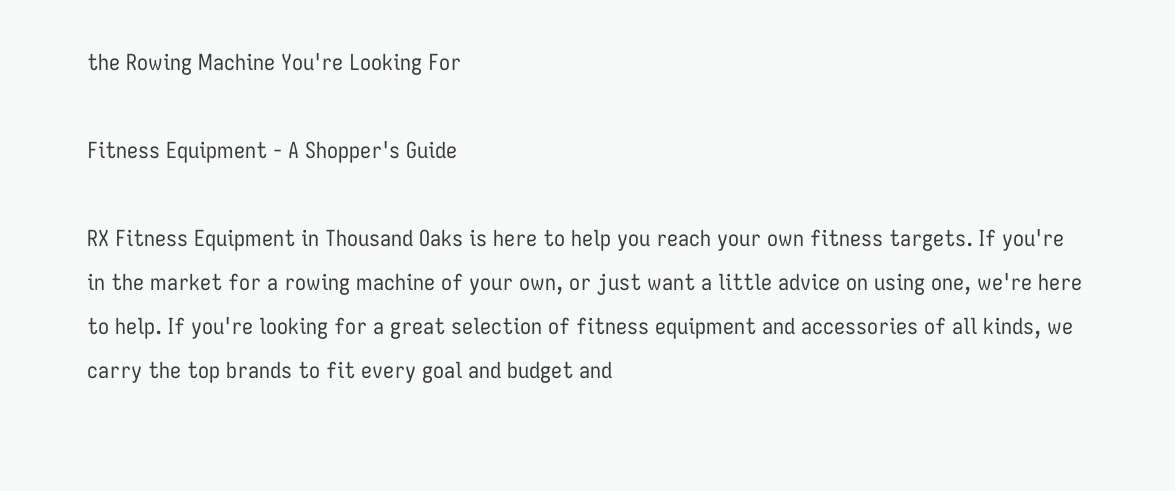the Rowing Machine You're Looking For

Fitness Equipment - A Shopper's Guide

RX Fitness Equipment in Thousand Oaks is here to help you reach your own fitness targets. If you're in the market for a rowing machine of your own, or just want a little advice on using one, we're here to help. If you're looking for a great selection of fitness equipment and accessories of all kinds, we carry the top brands to fit every goal and budget and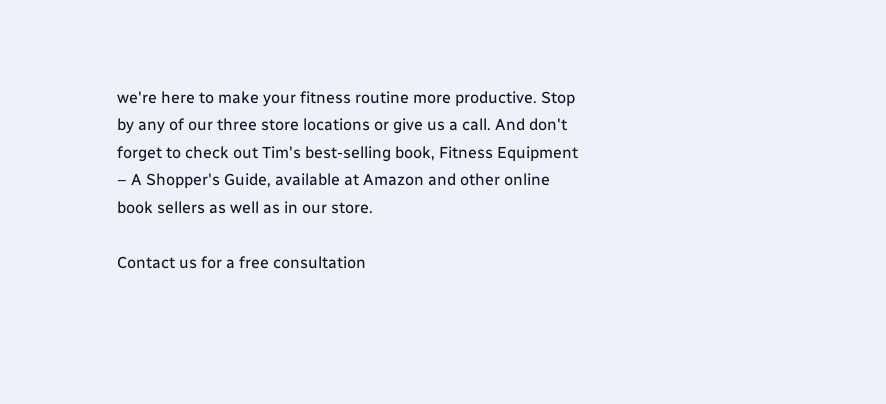we're here to make your fitness routine more productive. Stop by any of our three store locations or give us a call. And don't forget to check out Tim's best-selling book, Fitness Equipment – A Shopper's Guide, available at Amazon and other online book sellers as well as in our store.

Contact us for a free consultation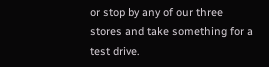or stop by any of our three stores and take something for a test drive.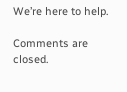We’re here to help.

Comments are closed.